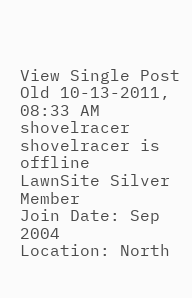View Single Post
Old 10-13-2011, 08:33 AM
shovelracer shovelracer is offline
LawnSite Silver Member
Join Date: Sep 2004
Location: North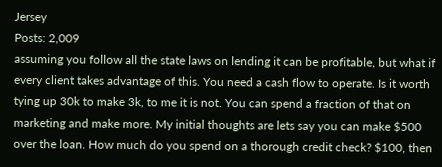Jersey
Posts: 2,009
assuming you follow all the state laws on lending it can be profitable, but what if every client takes advantage of this. You need a cash flow to operate. Is it worth tying up 30k to make 3k, to me it is not. You can spend a fraction of that on marketing and make more. My initial thoughts are lets say you can make $500 over the loan. How much do you spend on a thorough credit check? $100, then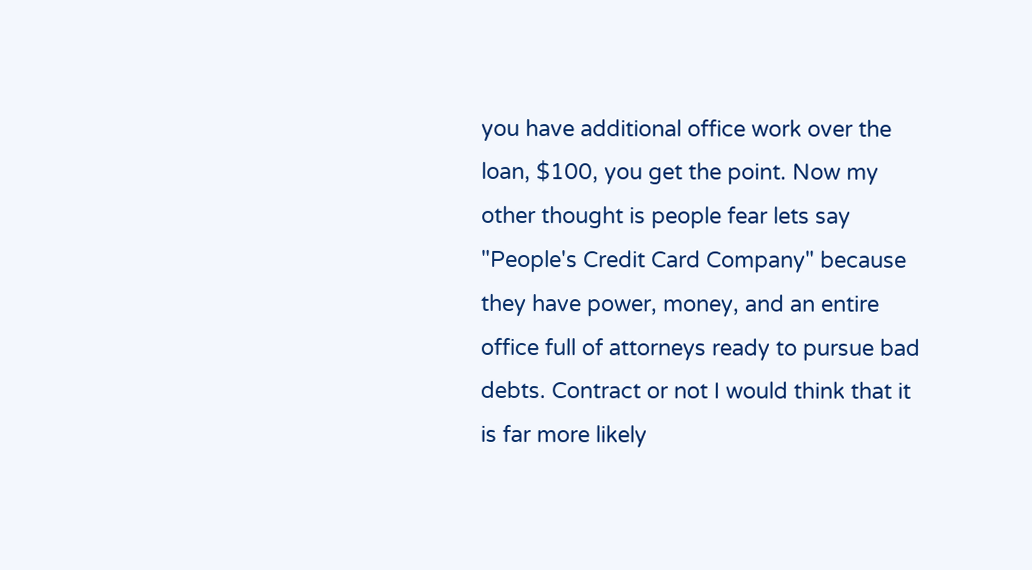you have additional office work over the loan, $100, you get the point. Now my other thought is people fear lets say "People's Credit Card Company" because they have power, money, and an entire office full of attorneys ready to pursue bad debts. Contract or not I would think that it is far more likely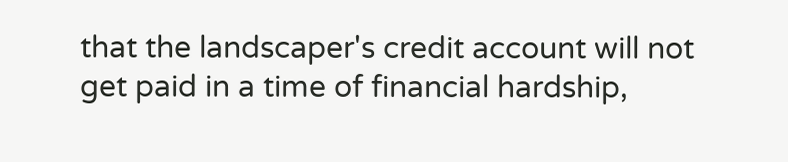that the landscaper's credit account will not get paid in a time of financial hardship,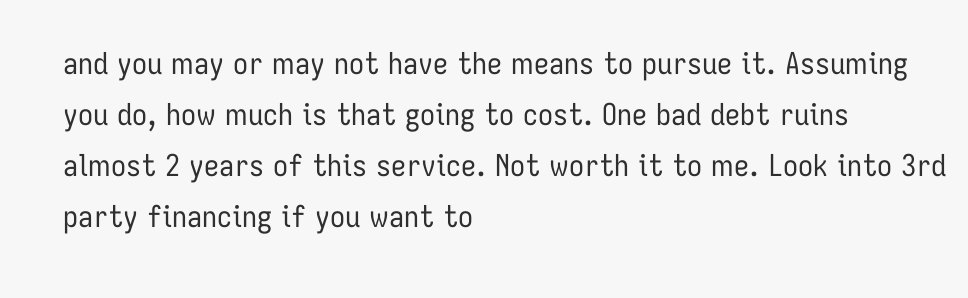and you may or may not have the means to pursue it. Assuming you do, how much is that going to cost. One bad debt ruins almost 2 years of this service. Not worth it to me. Look into 3rd party financing if you want to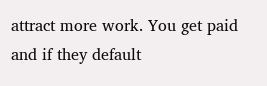attract more work. You get paid and if they default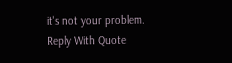it's not your problem.
Reply With Quote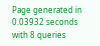Page generated in 0.03932 seconds with 8 queries